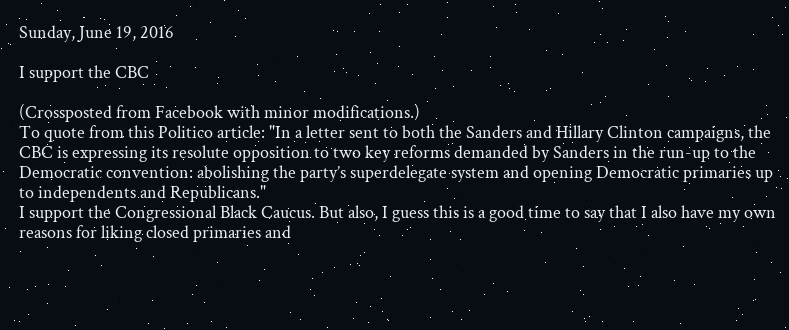Sunday, June 19, 2016

I support the CBC

(Crossposted from Facebook with minor modifications.)
To quote from this Politico article: "In a letter sent to both the Sanders and Hillary Clinton campaigns, the CBC is expressing its resolute opposition to two key reforms demanded by Sanders in the run-up to the Democratic convention: abolishing the party’s superdelegate system and opening Democratic primaries up to independents and Republicans."
I support the Congressional Black Caucus. But also, I guess this is a good time to say that I also have my own reasons for liking closed primaries and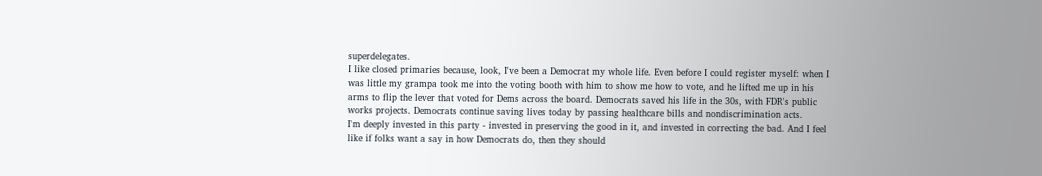superdelegates.
I like closed primaries because, look, I've been a Democrat my whole life. Even before I could register myself: when I was little my grampa took me into the voting booth with him to show me how to vote, and he lifted me up in his arms to flip the lever that voted for Dems across the board. Democrats saved his life in the 30s, with FDR's public works projects. Democrats continue saving lives today by passing healthcare bills and nondiscrimination acts.
I'm deeply invested in this party - invested in preserving the good in it, and invested in correcting the bad. And I feel like if folks want a say in how Democrats do, then they should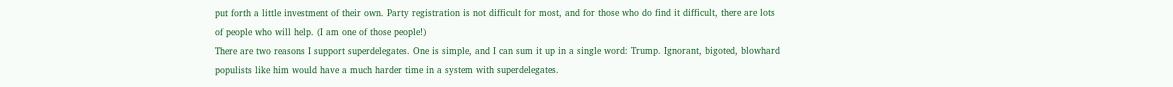put forth a little investment of their own. Party registration is not difficult for most, and for those who do find it difficult, there are lots of people who will help. (I am one of those people!)
There are two reasons I support superdelegates. One is simple, and I can sum it up in a single word: Trump. Ignorant, bigoted, blowhard populists like him would have a much harder time in a system with superdelegates.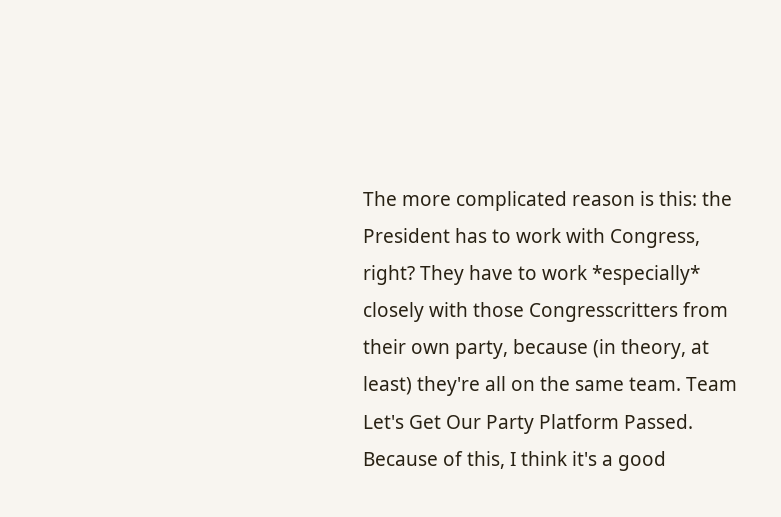The more complicated reason is this: the President has to work with Congress, right? They have to work *especially* closely with those Congresscritters from their own party, because (in theory, at least) they're all on the same team. Team Let's Get Our Party Platform Passed. Because of this, I think it's a good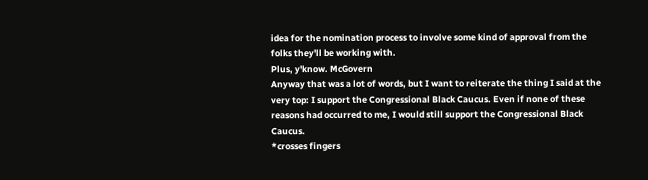idea for the nomination process to involve some kind of approval from the folks they'll be working with.
Plus, y'know. McGovern
Anyway that was a lot of words, but I want to reiterate the thing I said at the very top: I support the Congressional Black Caucus. Even if none of these reasons had occurred to me, I would still support the Congressional Black Caucus.
*crosses fingers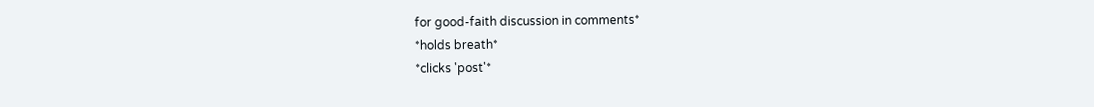for good-faith discussion in comments*
*holds breath*
*clicks 'post'*